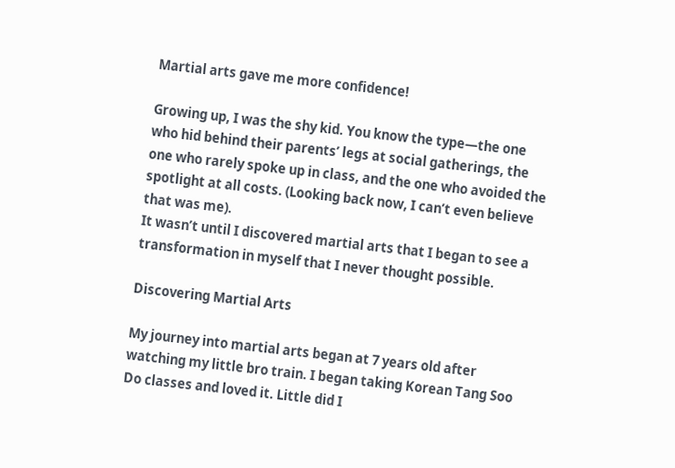Martial arts gave me more confidence!

Growing up, I was the shy kid. You know the type—the one who hid behind their parents’ legs at social gatherings, the one who rarely spoke up in class, and the one who avoided the spotlight at all costs. (Looking back now, I can’t even believe that was me).
It wasn’t until I discovered martial arts that I began to see a transformation in myself that I never thought possible.

Discovering Martial Arts

My journey into martial arts began at 7 years old after watching my little bro train. I began taking Korean Tang Soo Do classes and loved it. Little did I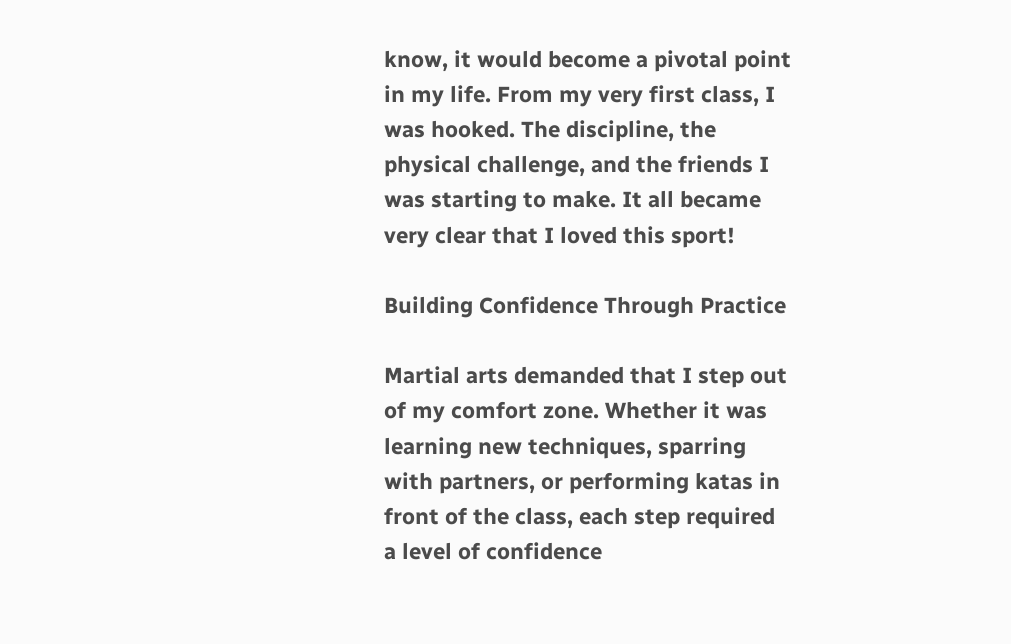know, it would become a pivotal point in my life. From my very first class, I was hooked. The discipline, the physical challenge, and the friends I was starting to make. It all became very clear that I loved this sport!

Building Confidence Through Practice

Martial arts demanded that I step out of my comfort zone. Whether it was learning new techniques, sparring with partners, or performing katas in front of the class, each step required a level of confidence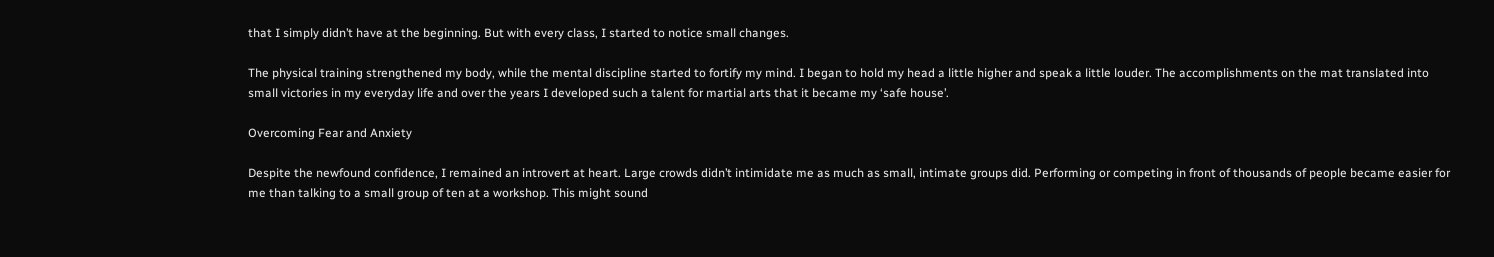that I simply didn’t have at the beginning. But with every class, I started to notice small changes.

The physical training strengthened my body, while the mental discipline started to fortify my mind. I began to hold my head a little higher and speak a little louder. The accomplishments on the mat translated into small victories in my everyday life and over the years I developed such a talent for martial arts that it became my ‘safe house’.

Overcoming Fear and Anxiety

Despite the newfound confidence, I remained an introvert at heart. Large crowds didn’t intimidate me as much as small, intimate groups did. Performing or competing in front of thousands of people became easier for me than talking to a small group of ten at a workshop. This might sound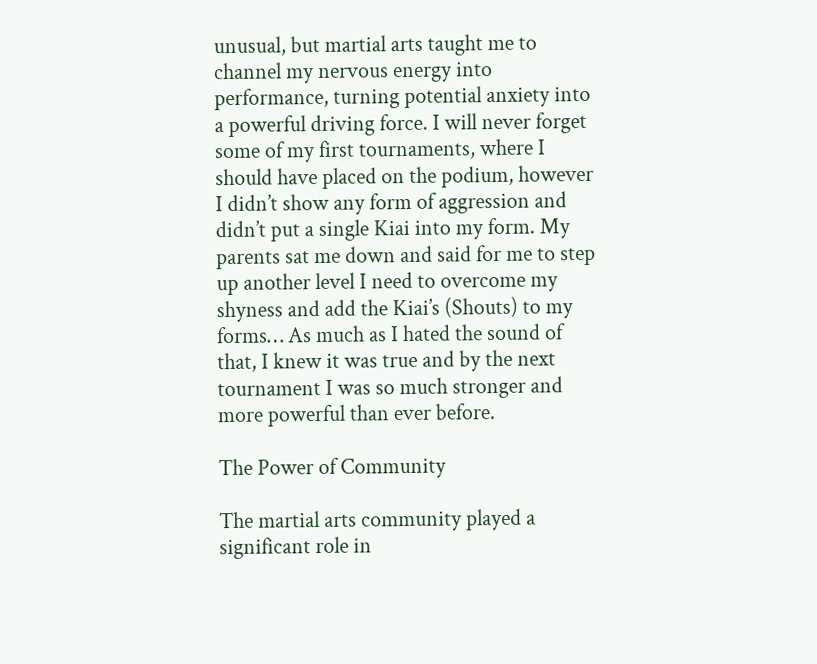unusual, but martial arts taught me to channel my nervous energy into performance, turning potential anxiety into a powerful driving force. I will never forget some of my first tournaments, where I should have placed on the podium, however I didn’t show any form of aggression and didn’t put a single Kiai into my form. My parents sat me down and said for me to step up another level I need to overcome my shyness and add the Kiai’s (Shouts) to my forms… As much as I hated the sound of that, I knew it was true and by the next tournament I was so much stronger and more powerful than ever before.

The Power of Community

The martial arts community played a significant role in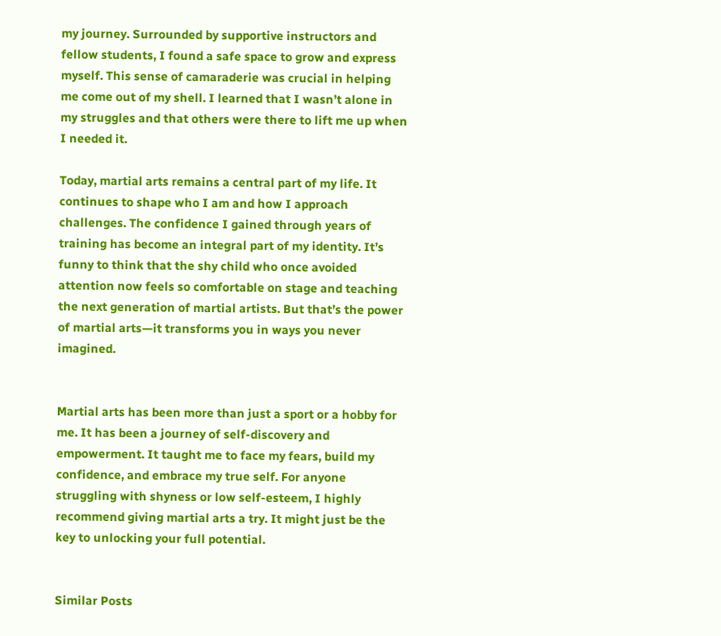my journey. Surrounded by supportive instructors and fellow students, I found a safe space to grow and express myself. This sense of camaraderie was crucial in helping me come out of my shell. I learned that I wasn’t alone in my struggles and that others were there to lift me up when I needed it.

Today, martial arts remains a central part of my life. It continues to shape who I am and how I approach challenges. The confidence I gained through years of training has become an integral part of my identity. It’s funny to think that the shy child who once avoided attention now feels so comfortable on stage and teaching the next generation of martial artists. But that’s the power of martial arts—it transforms you in ways you never imagined.


Martial arts has been more than just a sport or a hobby for me. It has been a journey of self-discovery and empowerment. It taught me to face my fears, build my confidence, and embrace my true self. For anyone struggling with shyness or low self-esteem, I highly recommend giving martial arts a try. It might just be the key to unlocking your full potential.


Similar Posts